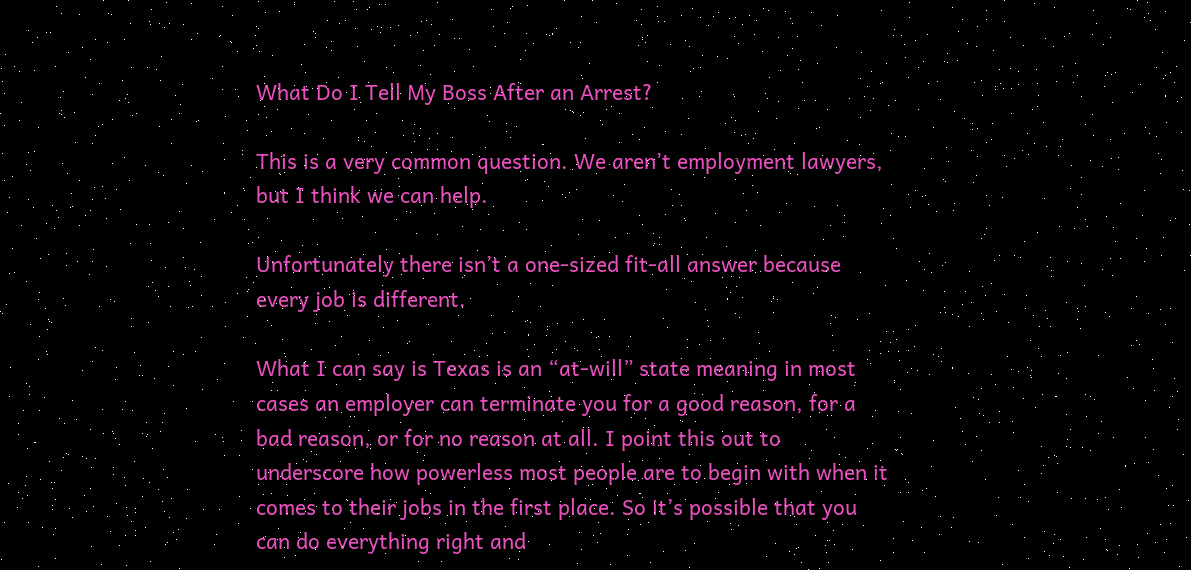What Do I Tell My Boss After an Arrest?

This is a very common question. We aren’t employment lawyers, but I think we can help.

Unfortunately there isn’t a one-sized fit-all answer because every job is different.

What I can say is Texas is an “at-will” state meaning in most cases an employer can terminate you for a good reason, for a bad reason, or for no reason at all. I point this out to underscore how powerless most people are to begin with when it comes to their jobs in the first place. So it’s possible that you can do everything right and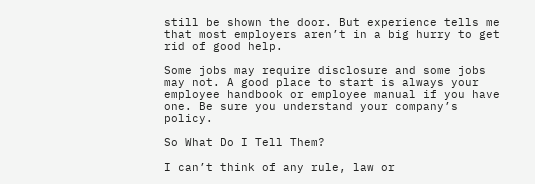still be shown the door. But experience tells me that most employers aren’t in a big hurry to get rid of good help.

Some jobs may require disclosure and some jobs may not. A good place to start is always your employee handbook or employee manual if you have one. Be sure you understand your company’s policy.

So What Do I Tell Them?

I can’t think of any rule, law or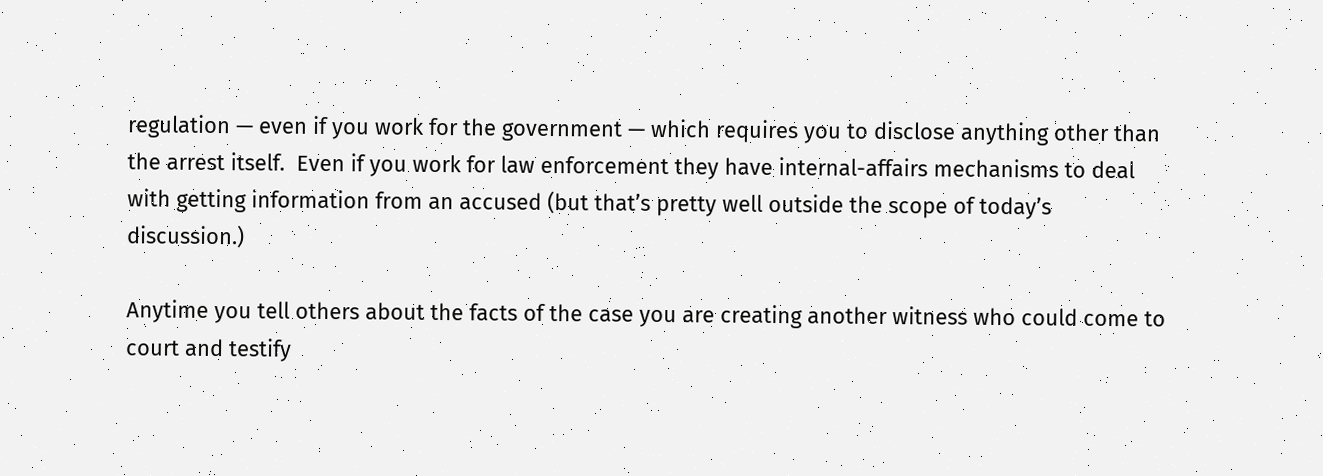regulation — even if you work for the government — which requires you to disclose anything other than the arrest itself.  Even if you work for law enforcement they have internal-affairs mechanisms to deal with getting information from an accused (but that’s pretty well outside the scope of today’s discussion.)

Anytime you tell others about the facts of the case you are creating another witness who could come to court and testify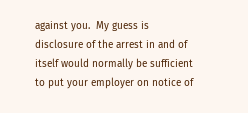against you.  My guess is disclosure of the arrest in and of itself would normally be sufficient to put your employer on notice of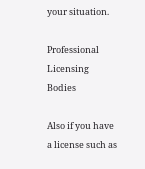your situation.

Professional Licensing Bodies

Also if you have a license such as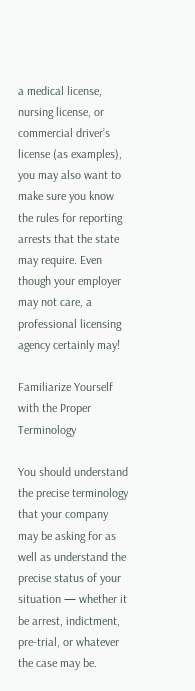a medical license, nursing license, or commercial driver’s license (as examples), you may also want to make sure you know the rules for reporting arrests that the state may require. Even though your employer may not care, a professional licensing agency certainly may!

Familiarize Yourself with the Proper Terminology

You should understand the precise terminology that your company may be asking for as well as understand the precise status of your situation — whether it be arrest, indictment, pre-trial, or whatever the case may be.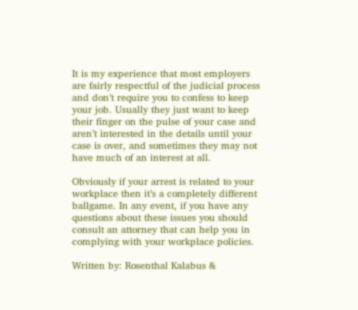It is my experience that most employers are fairly respectful of the judicial process and don’t require you to confess to keep your job. Usually they just want to keep their finger on the pulse of your case and aren’t interested in the details until your case is over, and sometimes they may not have much of an interest at all.

Obviously if your arrest is related to your workplace then it’s a completely different ballgame. In any event, if you have any questions about these issues you should consult an attorney that can help you in complying with your workplace policies.

Written by: Rosenthal Kalabus &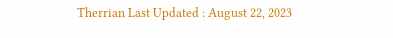Therrian Last Updated : August 22, 2023